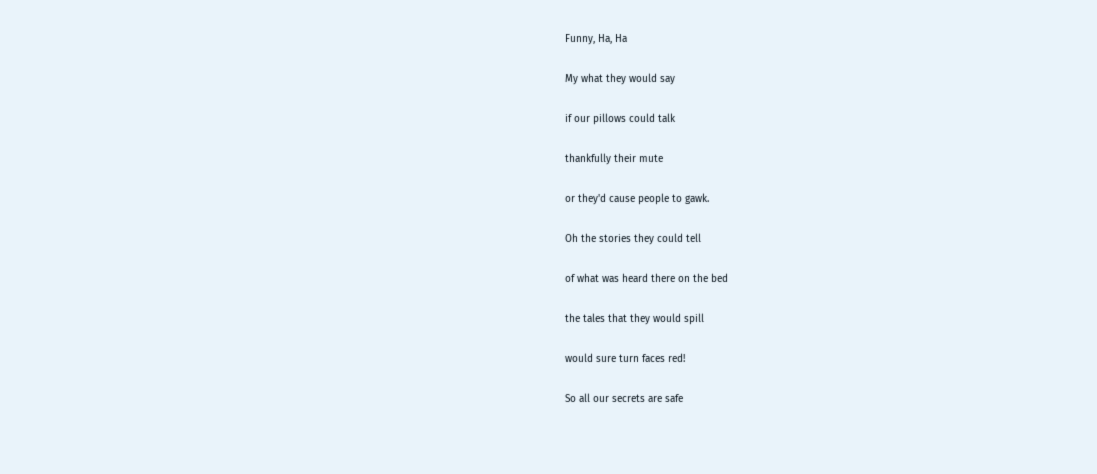Funny, Ha, Ha

My what they would say

if our pillows could talk

thankfully their mute

or they'd cause people to gawk.

Oh the stories they could tell

of what was heard there on the bed

the tales that they would spill

would sure turn faces red!

So all our secrets are safe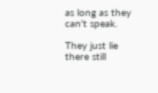as long as they can't speak.

They just lie there still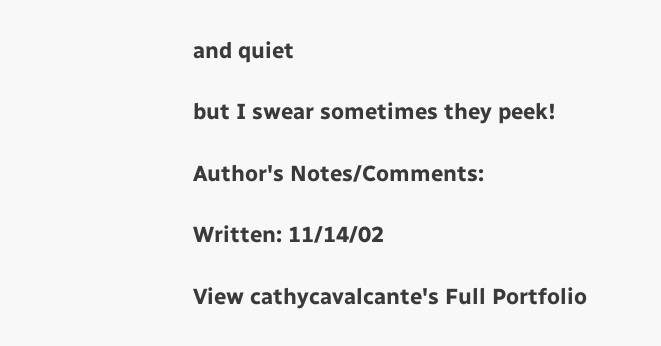and quiet

but I swear sometimes they peek!

Author's Notes/Comments:

Written: 11/14/02

View cathycavalcante's Full Portfolio